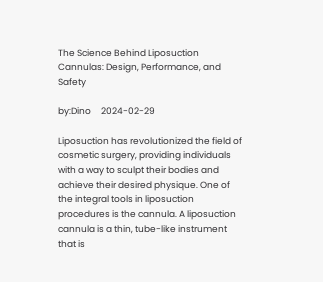The Science Behind Liposuction Cannulas: Design, Performance, and Safety

by:Dino     2024-02-29

Liposuction has revolutionized the field of cosmetic surgery, providing individuals with a way to sculpt their bodies and achieve their desired physique. One of the integral tools in liposuction procedures is the cannula. A liposuction cannula is a thin, tube-like instrument that is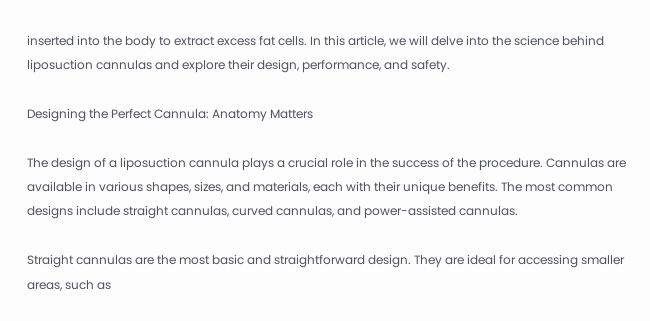inserted into the body to extract excess fat cells. In this article, we will delve into the science behind liposuction cannulas and explore their design, performance, and safety.

Designing the Perfect Cannula: Anatomy Matters

The design of a liposuction cannula plays a crucial role in the success of the procedure. Cannulas are available in various shapes, sizes, and materials, each with their unique benefits. The most common designs include straight cannulas, curved cannulas, and power-assisted cannulas.

Straight cannulas are the most basic and straightforward design. They are ideal for accessing smaller areas, such as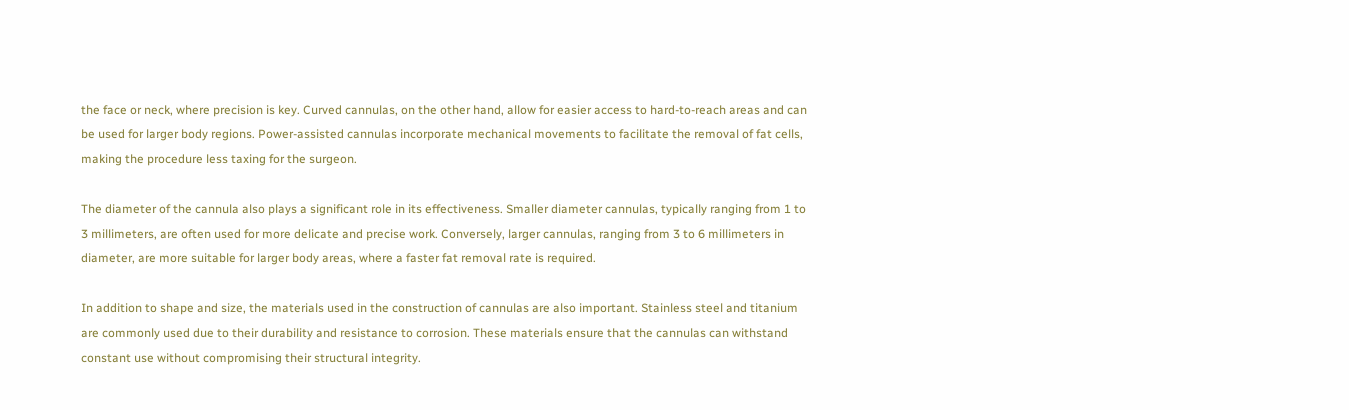the face or neck, where precision is key. Curved cannulas, on the other hand, allow for easier access to hard-to-reach areas and can be used for larger body regions. Power-assisted cannulas incorporate mechanical movements to facilitate the removal of fat cells, making the procedure less taxing for the surgeon.

The diameter of the cannula also plays a significant role in its effectiveness. Smaller diameter cannulas, typically ranging from 1 to 3 millimeters, are often used for more delicate and precise work. Conversely, larger cannulas, ranging from 3 to 6 millimeters in diameter, are more suitable for larger body areas, where a faster fat removal rate is required.

In addition to shape and size, the materials used in the construction of cannulas are also important. Stainless steel and titanium are commonly used due to their durability and resistance to corrosion. These materials ensure that the cannulas can withstand constant use without compromising their structural integrity.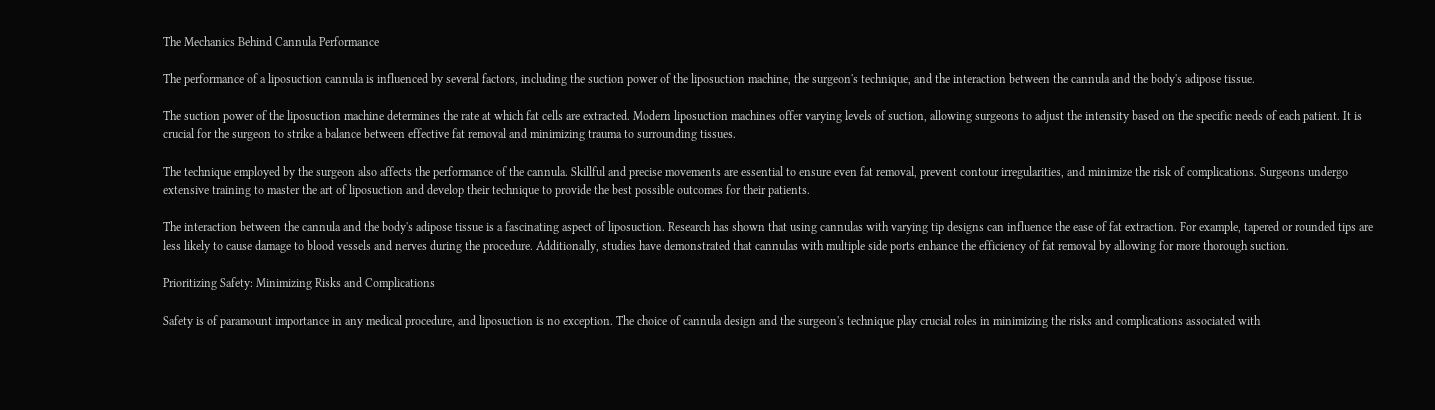The Mechanics Behind Cannula Performance

The performance of a liposuction cannula is influenced by several factors, including the suction power of the liposuction machine, the surgeon's technique, and the interaction between the cannula and the body's adipose tissue.

The suction power of the liposuction machine determines the rate at which fat cells are extracted. Modern liposuction machines offer varying levels of suction, allowing surgeons to adjust the intensity based on the specific needs of each patient. It is crucial for the surgeon to strike a balance between effective fat removal and minimizing trauma to surrounding tissues.

The technique employed by the surgeon also affects the performance of the cannula. Skillful and precise movements are essential to ensure even fat removal, prevent contour irregularities, and minimize the risk of complications. Surgeons undergo extensive training to master the art of liposuction and develop their technique to provide the best possible outcomes for their patients.

The interaction between the cannula and the body's adipose tissue is a fascinating aspect of liposuction. Research has shown that using cannulas with varying tip designs can influence the ease of fat extraction. For example, tapered or rounded tips are less likely to cause damage to blood vessels and nerves during the procedure. Additionally, studies have demonstrated that cannulas with multiple side ports enhance the efficiency of fat removal by allowing for more thorough suction.

Prioritizing Safety: Minimizing Risks and Complications

Safety is of paramount importance in any medical procedure, and liposuction is no exception. The choice of cannula design and the surgeon's technique play crucial roles in minimizing the risks and complications associated with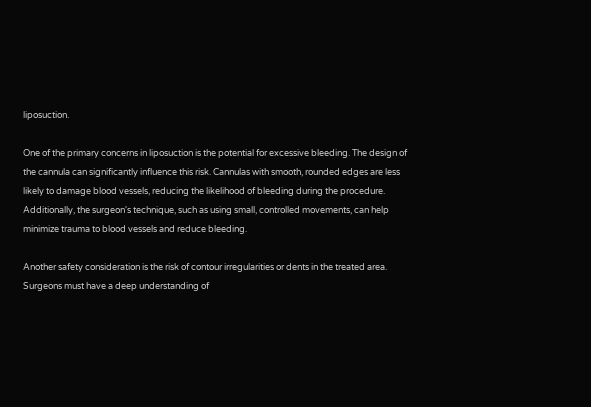liposuction.

One of the primary concerns in liposuction is the potential for excessive bleeding. The design of the cannula can significantly influence this risk. Cannulas with smooth, rounded edges are less likely to damage blood vessels, reducing the likelihood of bleeding during the procedure. Additionally, the surgeon's technique, such as using small, controlled movements, can help minimize trauma to blood vessels and reduce bleeding.

Another safety consideration is the risk of contour irregularities or dents in the treated area. Surgeons must have a deep understanding of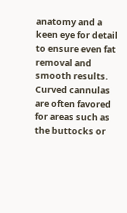anatomy and a keen eye for detail to ensure even fat removal and smooth results. Curved cannulas are often favored for areas such as the buttocks or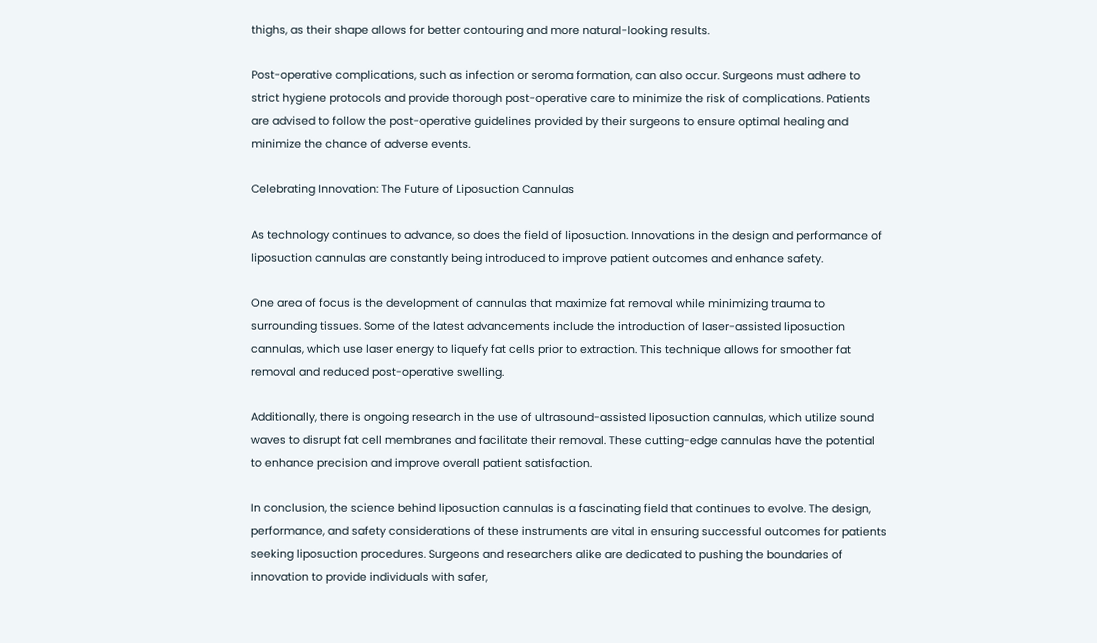thighs, as their shape allows for better contouring and more natural-looking results.

Post-operative complications, such as infection or seroma formation, can also occur. Surgeons must adhere to strict hygiene protocols and provide thorough post-operative care to minimize the risk of complications. Patients are advised to follow the post-operative guidelines provided by their surgeons to ensure optimal healing and minimize the chance of adverse events.

Celebrating Innovation: The Future of Liposuction Cannulas

As technology continues to advance, so does the field of liposuction. Innovations in the design and performance of liposuction cannulas are constantly being introduced to improve patient outcomes and enhance safety.

One area of focus is the development of cannulas that maximize fat removal while minimizing trauma to surrounding tissues. Some of the latest advancements include the introduction of laser-assisted liposuction cannulas, which use laser energy to liquefy fat cells prior to extraction. This technique allows for smoother fat removal and reduced post-operative swelling.

Additionally, there is ongoing research in the use of ultrasound-assisted liposuction cannulas, which utilize sound waves to disrupt fat cell membranes and facilitate their removal. These cutting-edge cannulas have the potential to enhance precision and improve overall patient satisfaction.

In conclusion, the science behind liposuction cannulas is a fascinating field that continues to evolve. The design, performance, and safety considerations of these instruments are vital in ensuring successful outcomes for patients seeking liposuction procedures. Surgeons and researchers alike are dedicated to pushing the boundaries of innovation to provide individuals with safer,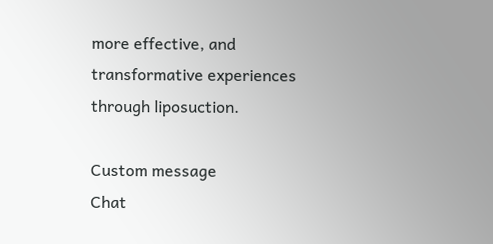more effective, and transformative experiences through liposuction.

Custom message
Chat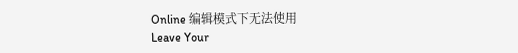Online 编辑模式下无法使用
Leave Your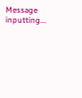Message inputting...